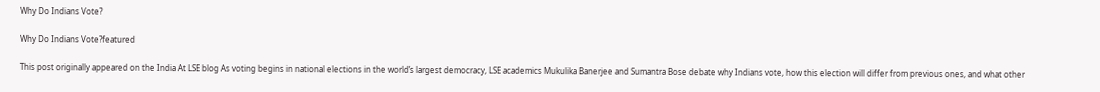Why Do Indians Vote?

Why Do Indians Vote?featured

This post originally appeared on the India At LSE blog As voting begins in national elections in the world’s largest democracy, LSE academics Mukulika Banerjee and Sumantra Bose debate why Indians vote, how this election will differ from previous ones, and what other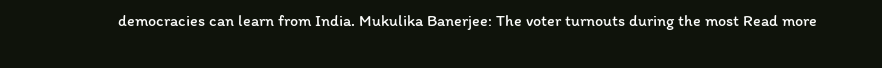democracies can learn from India. Mukulika Banerjee: The voter turnouts during the most Read more